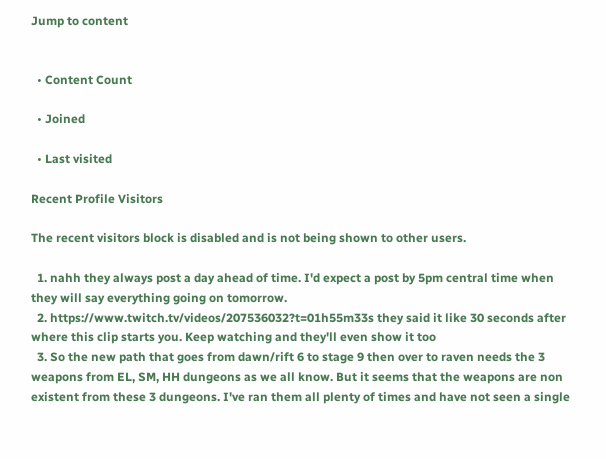Jump to content


  • Content Count

  • Joined

  • Last visited

Recent Profile Visitors

The recent visitors block is disabled and is not being shown to other users.

  1. nahh they always post a day ahead of time. I'd expect a post by 5pm central time when they will say everything going on tomorrow.
  2. https://www.twitch.tv/videos/207536032?t=01h55m33s they said it like 30 seconds after where this clip starts you. Keep watching and they'll even show it too
  3. So the new path that goes from dawn/rift 6 to stage 9 then over to raven needs the 3 weapons from EL, SM, HH dungeons as we all know. But it seems that the weapons are non existent from these 3 dungeons. I've ran them all plenty of times and have not seen a single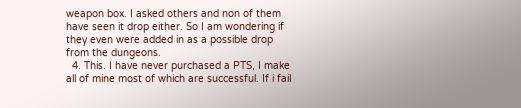weapon box. I asked others and non of them have seen it drop either. So I am wondering if they even were added in as a possible drop from the dungeons.
  4. This. I have never purchased a PTS, I make all of mine most of which are successful. If i fail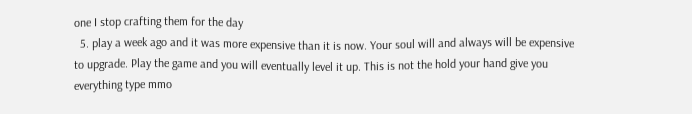one I stop crafting them for the day
  5. play a week ago and it was more expensive than it is now. Your soul will and always will be expensive to upgrade. Play the game and you will eventually level it up. This is not the hold your hand give you everything type mmo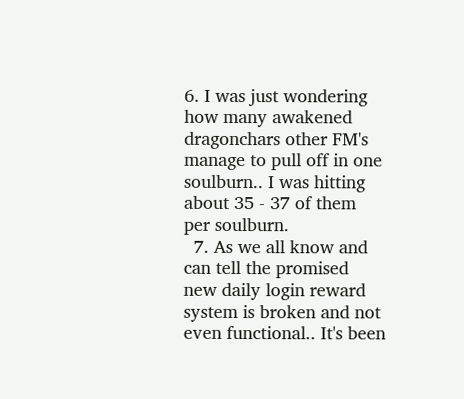6. I was just wondering how many awakened dragonchars other FM's manage to pull off in one soulburn.. I was hitting about 35 - 37 of them per soulburn.
  7. As we all know and can tell the promised new daily login reward system is broken and not even functional.. It's been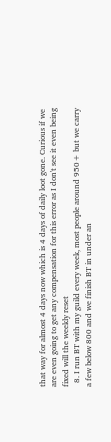that way for almost 4 days now which is 4 days of daily loot gone. Curious if we are even going to get any compensation for this error as I don't see it even being fixed will the weekly reset
  8. I run BT with my guild every week, most people around 950+ but we carry a few below 800 and we finish BT in under an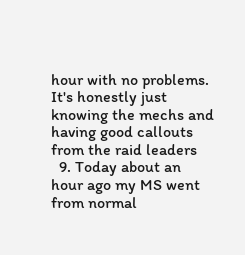hour with no problems. It's honestly just knowing the mechs and having good callouts from the raid leaders
  9. Today about an hour ago my MS went from normal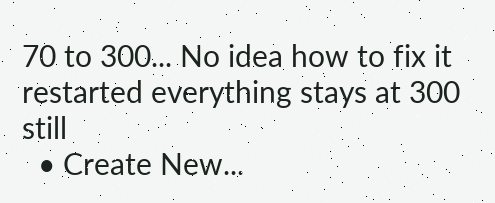70 to 300... No idea how to fix it restarted everything stays at 300 still
  • Create New...